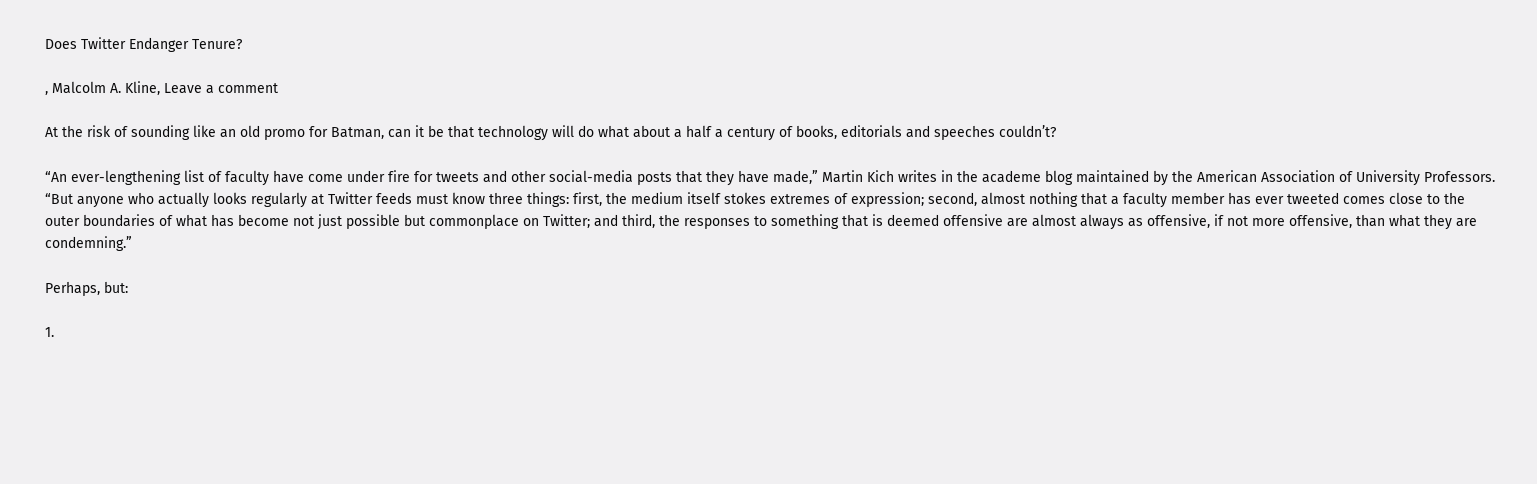Does Twitter Endanger Tenure?

, Malcolm A. Kline, Leave a comment

At the risk of sounding like an old promo for Batman, can it be that technology will do what about a half a century of books, editorials and speeches couldn’t?

“An ever-lengthening list of faculty have come under fire for tweets and other social-media posts that they have made,” Martin Kich writes in the academe blog maintained by the American Association of University Professors. “But anyone who actually looks regularly at Twitter feeds must know three things: first, the medium itself stokes extremes of expression; second, almost nothing that a faculty member has ever tweeted comes close to the outer boundaries of what has become not just possible but commonplace on Twitter; and third, the responses to something that is deemed offensive are almost always as offensive, if not more offensive, than what they are condemning.”

Perhaps, but:

1.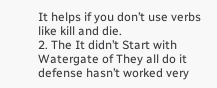It helps if you don’t use verbs like kill and die.
2. The It didn’t Start with Watergate of They all do it defense hasn’t worked very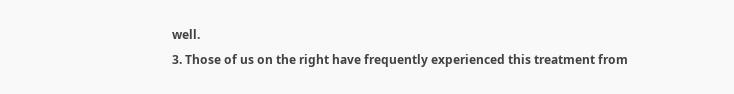well.
3. Those of us on the right have frequently experienced this treatment from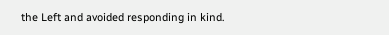the Left and avoided responding in kind.